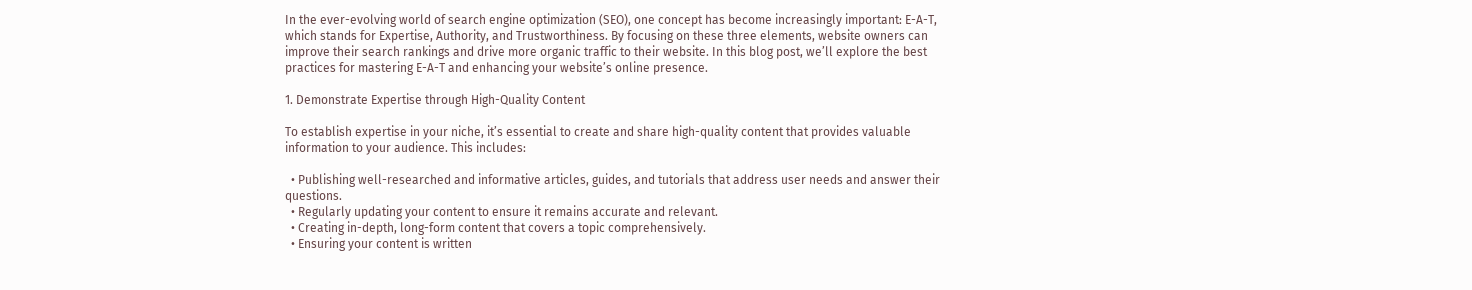In the ever-evolving world of search engine optimization (SEO), one concept has become increasingly important: E-A-T, which stands for Expertise, Authority, and Trustworthiness. By focusing on these three elements, website owners can improve their search rankings and drive more organic traffic to their website. In this blog post, we’ll explore the best practices for mastering E-A-T and enhancing your website’s online presence.

1. Demonstrate Expertise through High-Quality Content

To establish expertise in your niche, it’s essential to create and share high-quality content that provides valuable information to your audience. This includes:

  • Publishing well-researched and informative articles, guides, and tutorials that address user needs and answer their questions.
  • Regularly updating your content to ensure it remains accurate and relevant.
  • Creating in-depth, long-form content that covers a topic comprehensively.
  • Ensuring your content is written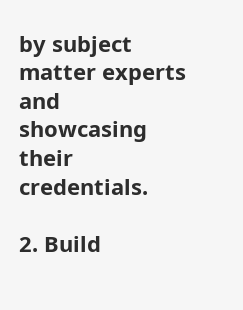by subject matter experts and showcasing their credentials.

2. Build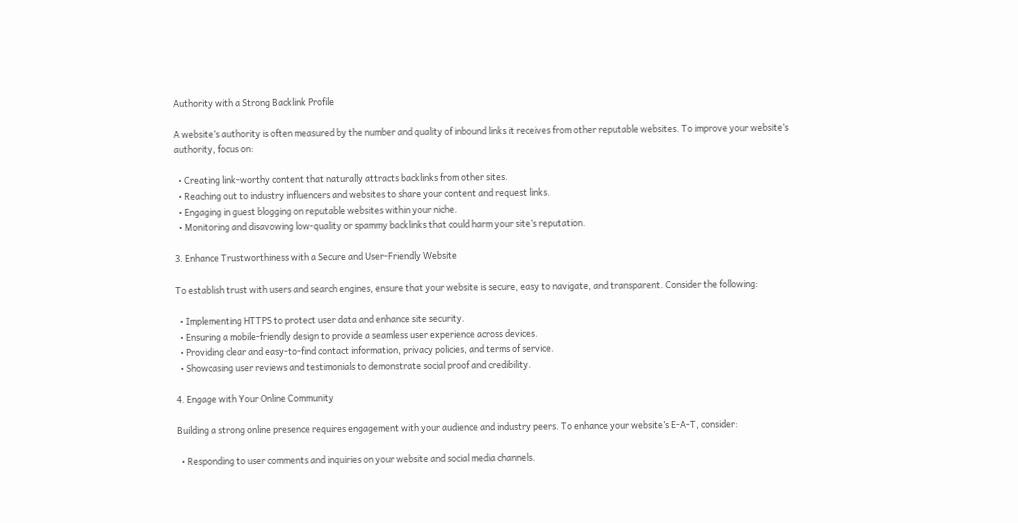Authority with a Strong Backlink Profile

A website’s authority is often measured by the number and quality of inbound links it receives from other reputable websites. To improve your website’s authority, focus on:

  • Creating link-worthy content that naturally attracts backlinks from other sites.
  • Reaching out to industry influencers and websites to share your content and request links.
  • Engaging in guest blogging on reputable websites within your niche.
  • Monitoring and disavowing low-quality or spammy backlinks that could harm your site’s reputation.

3. Enhance Trustworthiness with a Secure and User-Friendly Website

To establish trust with users and search engines, ensure that your website is secure, easy to navigate, and transparent. Consider the following:

  • Implementing HTTPS to protect user data and enhance site security.
  • Ensuring a mobile-friendly design to provide a seamless user experience across devices.
  • Providing clear and easy-to-find contact information, privacy policies, and terms of service.
  • Showcasing user reviews and testimonials to demonstrate social proof and credibility.

4. Engage with Your Online Community

Building a strong online presence requires engagement with your audience and industry peers. To enhance your website’s E-A-T, consider:

  • Responding to user comments and inquiries on your website and social media channels.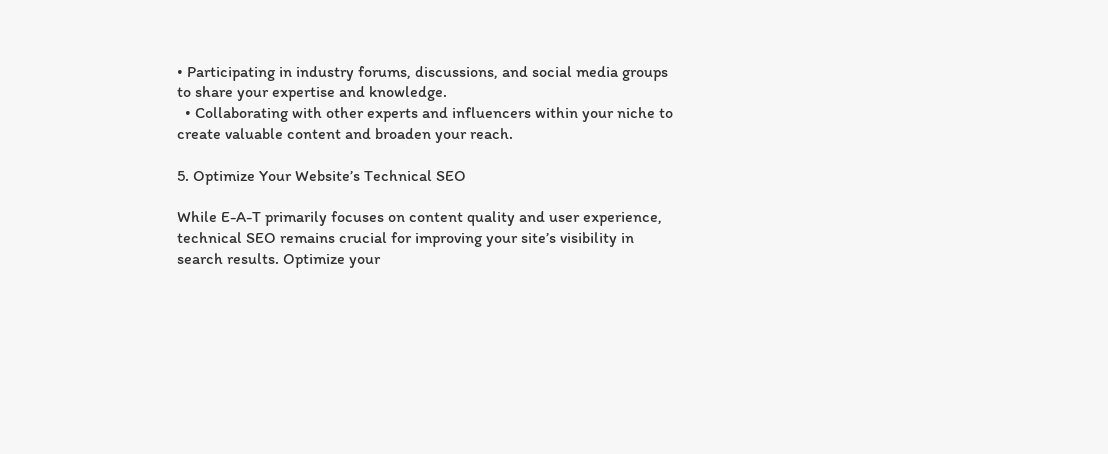• Participating in industry forums, discussions, and social media groups to share your expertise and knowledge.
  • Collaborating with other experts and influencers within your niche to create valuable content and broaden your reach.

5. Optimize Your Website’s Technical SEO

While E-A-T primarily focuses on content quality and user experience, technical SEO remains crucial for improving your site’s visibility in search results. Optimize your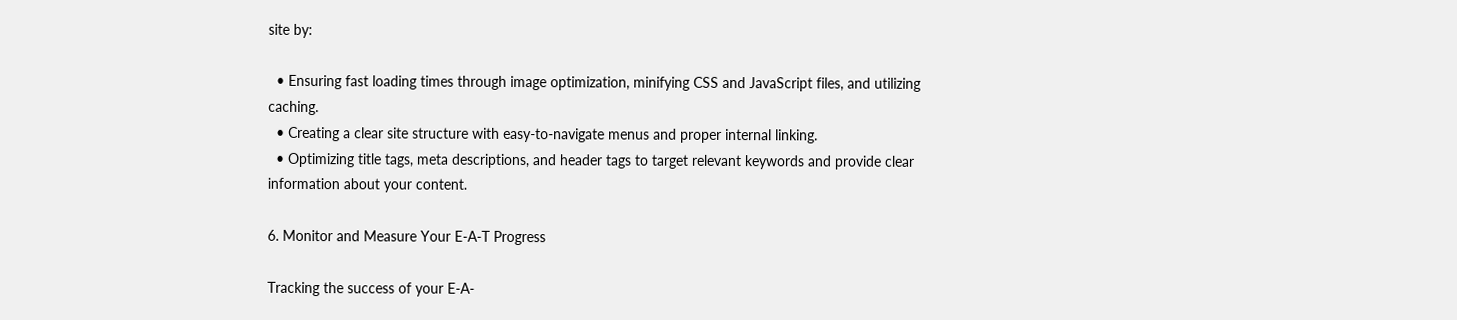site by:

  • Ensuring fast loading times through image optimization, minifying CSS and JavaScript files, and utilizing caching.
  • Creating a clear site structure with easy-to-navigate menus and proper internal linking.
  • Optimizing title tags, meta descriptions, and header tags to target relevant keywords and provide clear information about your content.

6. Monitor and Measure Your E-A-T Progress

Tracking the success of your E-A-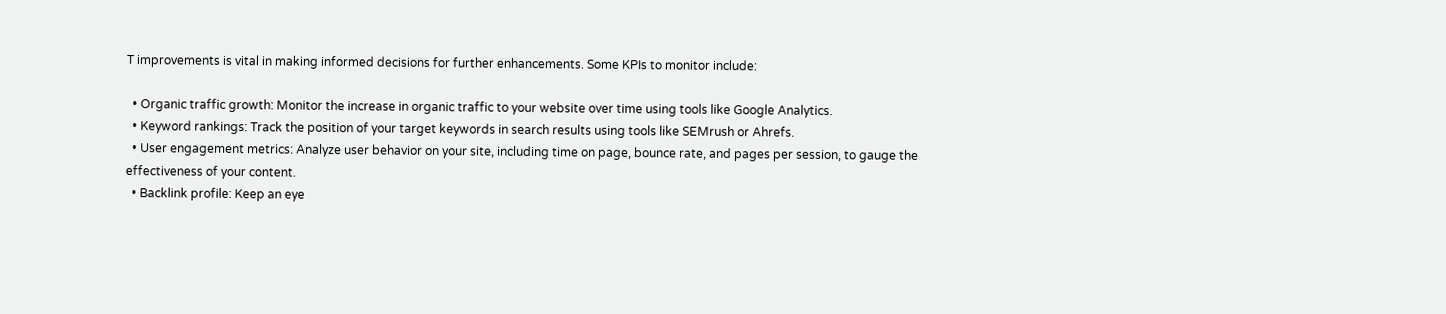T improvements is vital in making informed decisions for further enhancements. Some KPIs to monitor include:

  • Organic traffic growth: Monitor the increase in organic traffic to your website over time using tools like Google Analytics.
  • Keyword rankings: Track the position of your target keywords in search results using tools like SEMrush or Ahrefs.
  • User engagement metrics: Analyze user behavior on your site, including time on page, bounce rate, and pages per session, to gauge the effectiveness of your content.
  • Backlink profile: Keep an eye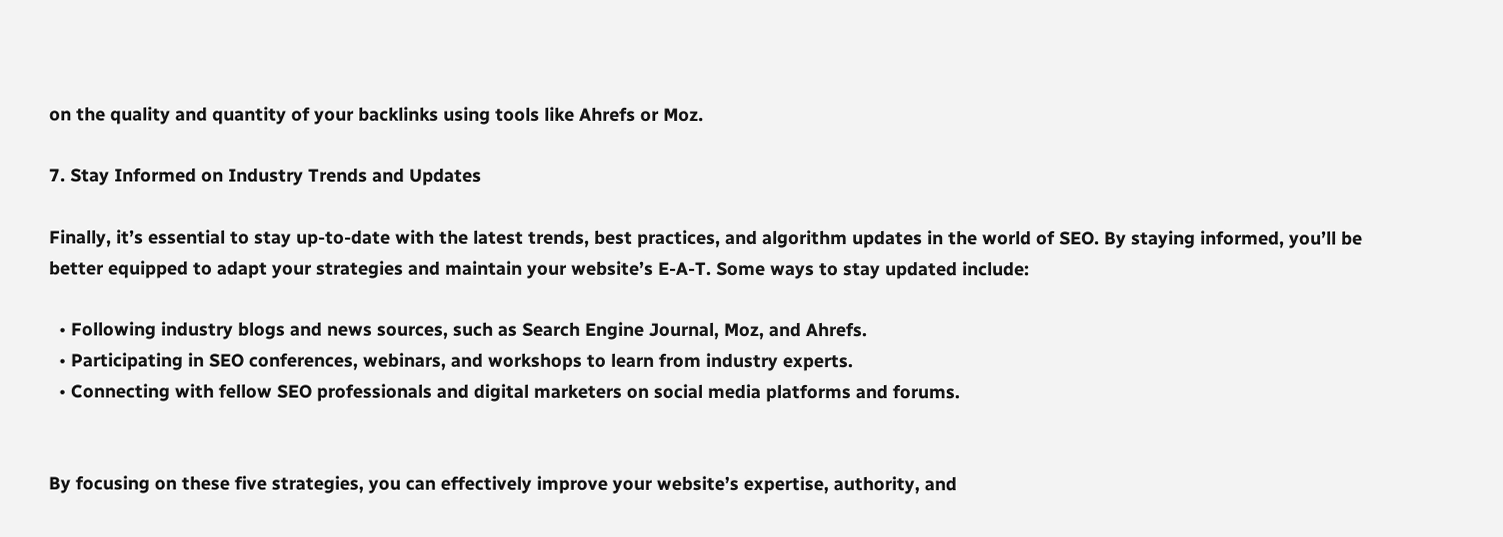on the quality and quantity of your backlinks using tools like Ahrefs or Moz.

7. Stay Informed on Industry Trends and Updates

Finally, it’s essential to stay up-to-date with the latest trends, best practices, and algorithm updates in the world of SEO. By staying informed, you’ll be better equipped to adapt your strategies and maintain your website’s E-A-T. Some ways to stay updated include:

  • Following industry blogs and news sources, such as Search Engine Journal, Moz, and Ahrefs.
  • Participating in SEO conferences, webinars, and workshops to learn from industry experts.
  • Connecting with fellow SEO professionals and digital marketers on social media platforms and forums.


By focusing on these five strategies, you can effectively improve your website’s expertise, authority, and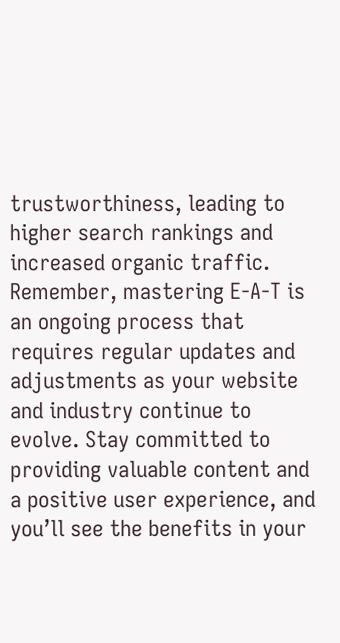trustworthiness, leading to higher search rankings and increased organic traffic. Remember, mastering E-A-T is an ongoing process that requires regular updates and adjustments as your website and industry continue to evolve. Stay committed to providing valuable content and a positive user experience, and you’ll see the benefits in your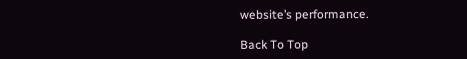website’s performance.

Back To Top